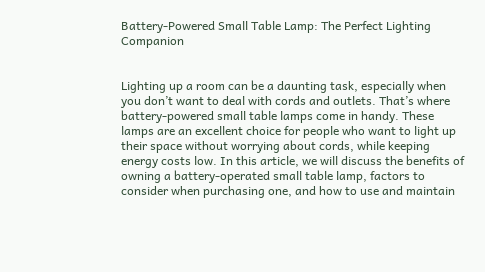Battery-Powered Small Table Lamp: The Perfect Lighting Companion


Lighting up a room can be a daunting task, especially when you don’t want to deal with cords and outlets. That’s where battery-powered small table lamps come in handy. These lamps are an excellent choice for people who want to light up their space without worrying about cords, while keeping energy costs low. In this article, we will discuss the benefits of owning a battery-operated small table lamp, factors to consider when purchasing one, and how to use and maintain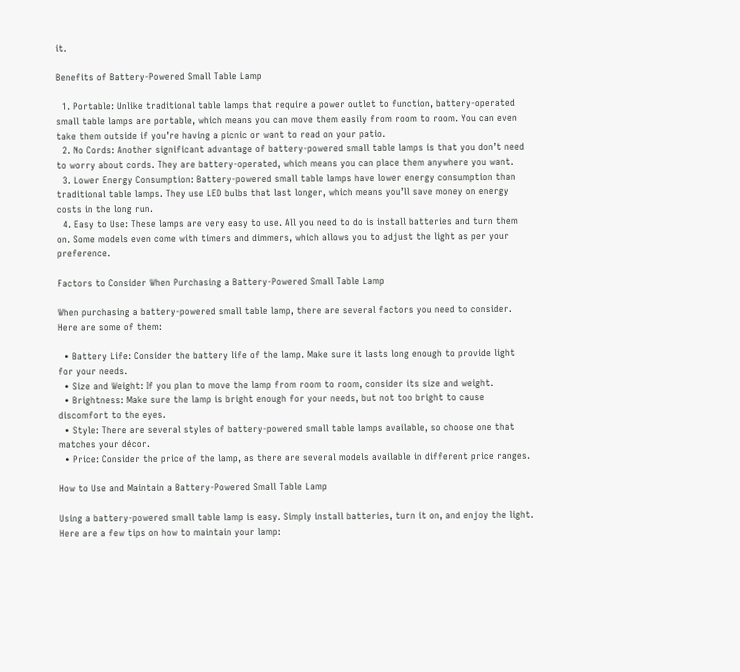it.

Benefits of Battery-Powered Small Table Lamp

  1. Portable: Unlike traditional table lamps that require a power outlet to function, battery-operated small table lamps are portable, which means you can move them easily from room to room. You can even take them outside if you’re having a picnic or want to read on your patio.
  2. No Cords: Another significant advantage of battery-powered small table lamps is that you don’t need to worry about cords. They are battery-operated, which means you can place them anywhere you want.
  3. Lower Energy Consumption: Battery-powered small table lamps have lower energy consumption than traditional table lamps. They use LED bulbs that last longer, which means you’ll save money on energy costs in the long run.
  4. Easy to Use: These lamps are very easy to use. All you need to do is install batteries and turn them on. Some models even come with timers and dimmers, which allows you to adjust the light as per your preference.

Factors to Consider When Purchasing a Battery-Powered Small Table Lamp

When purchasing a battery-powered small table lamp, there are several factors you need to consider. Here are some of them:

  • Battery Life: Consider the battery life of the lamp. Make sure it lasts long enough to provide light for your needs.
  • Size and Weight: If you plan to move the lamp from room to room, consider its size and weight.
  • Brightness: Make sure the lamp is bright enough for your needs, but not too bright to cause discomfort to the eyes.
  • Style: There are several styles of battery-powered small table lamps available, so choose one that matches your décor.
  • Price: Consider the price of the lamp, as there are several models available in different price ranges.

How to Use and Maintain a Battery-Powered Small Table Lamp

Using a battery-powered small table lamp is easy. Simply install batteries, turn it on, and enjoy the light. Here are a few tips on how to maintain your lamp: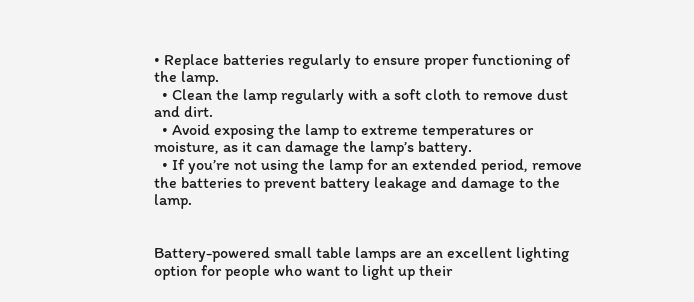• Replace batteries regularly to ensure proper functioning of the lamp.
  • Clean the lamp regularly with a soft cloth to remove dust and dirt.
  • Avoid exposing the lamp to extreme temperatures or moisture, as it can damage the lamp’s battery.
  • If you’re not using the lamp for an extended period, remove the batteries to prevent battery leakage and damage to the lamp.


Battery-powered small table lamps are an excellent lighting option for people who want to light up their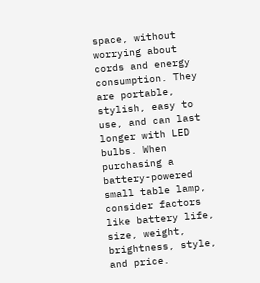space, without worrying about cords and energy consumption. They are portable, stylish, easy to use, and can last longer with LED bulbs. When purchasing a battery-powered small table lamp, consider factors like battery life, size, weight, brightness, style, and price.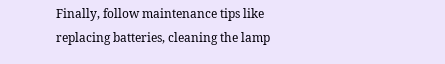Finally, follow maintenance tips like replacing batteries, cleaning the lamp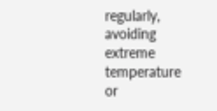regularly, avoiding extreme temperature or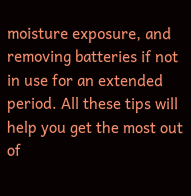moisture exposure, and removing batteries if not in use for an extended period. All these tips will help you get the most out of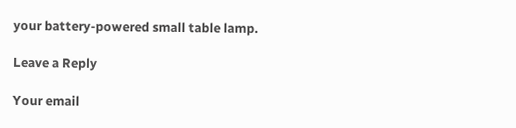your battery-powered small table lamp.

Leave a Reply

Your email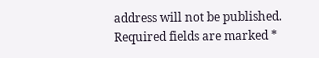address will not be published. Required fields are marked *